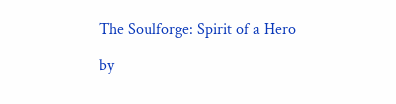The Soulforge: Spirit of a Hero

by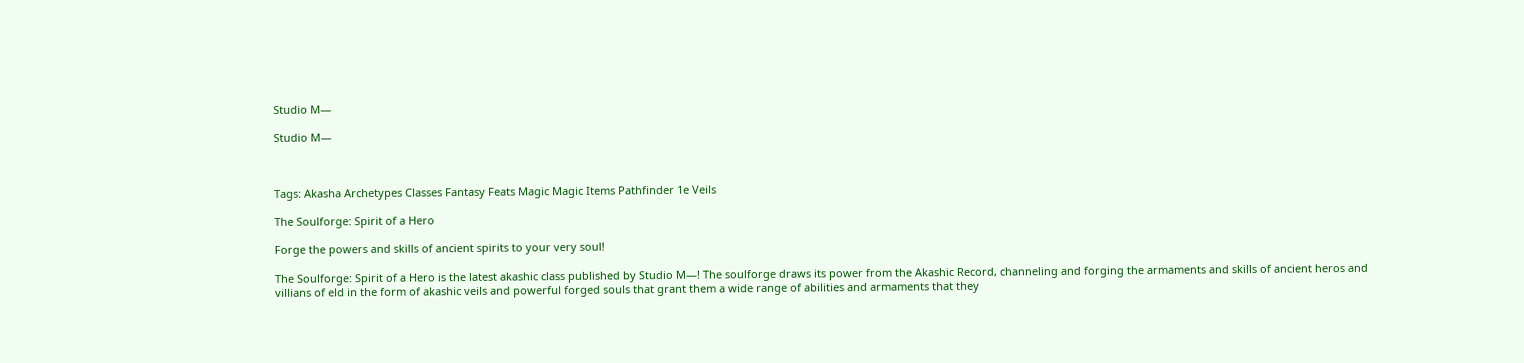Studio M—

Studio M—



Tags: Akasha Archetypes Classes Fantasy Feats Magic Magic Items Pathfinder 1e Veils

The Soulforge: Spirit of a Hero

Forge the powers and skills of ancient spirits to your very soul!

The Soulforge: Spirit of a Hero is the latest akashic class published by Studio M—! The soulforge draws its power from the Akashic Record, channeling and forging the armaments and skills of ancient heros and villians of eld in the form of akashic veils and powerful forged souls that grant them a wide range of abilities and armaments that they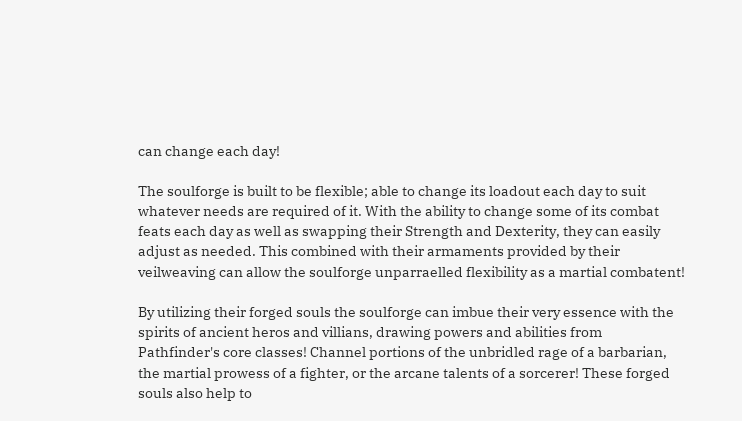can change each day!

The soulforge is built to be flexible; able to change its loadout each day to suit whatever needs are required of it. With the ability to change some of its combat feats each day as well as swapping their Strength and Dexterity, they can easily adjust as needed. This combined with their armaments provided by their veilweaving can allow the soulforge unparraelled flexibility as a martial combatent!

By utilizing their forged souls the soulforge can imbue their very essence with the spirits of ancient heros and villians, drawing powers and abilities from Pathfinder's core classes! Channel portions of the unbridled rage of a barbarian, the martial prowess of a fighter, or the arcane talents of a sorcerer! These forged souls also help to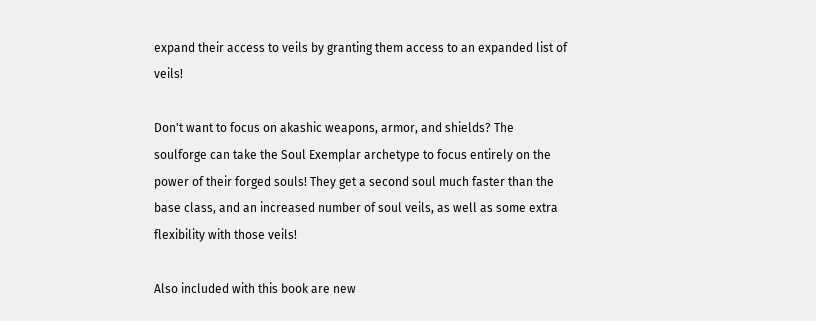expand their access to veils by granting them access to an expanded list of veils!

Don't want to focus on akashic weapons, armor, and shields? The soulforge can take the Soul Exemplar archetype to focus entirely on the power of their forged souls! They get a second soul much faster than the base class, and an increased number of soul veils, as well as some extra flexibility with those veils!

Also included with this book are new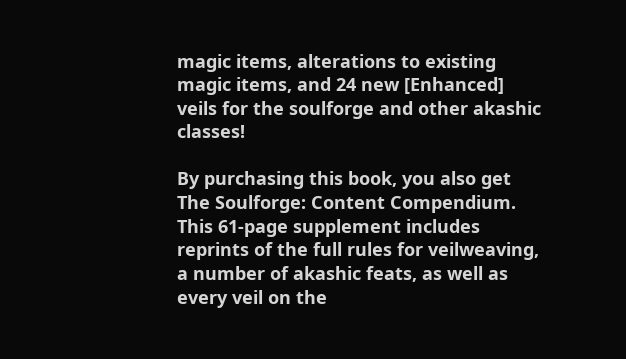magic items, alterations to existing magic items, and 24 new [Enhanced] veils for the soulforge and other akashic classes!

By purchasing this book, you also get The Soulforge: Content Compendium. This 61-page supplement includes reprints of the full rules for veilweaving, a number of akashic feats, as well as every veil on the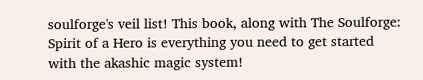soulforge's veil list! This book, along with The Soulforge: Spirit of a Hero is everything you need to get started with the akashic magic system!